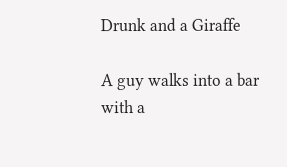Drunk and a Giraffe

A guy walks into a bar with a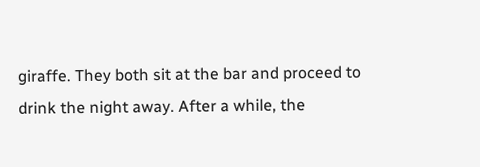giraffe. They both sit at the bar and proceed to drink the night away. After a while, the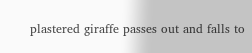plastered giraffe passes out and falls to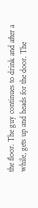the floor. The guy continues to drink and after a while, gets up and heads for the door. The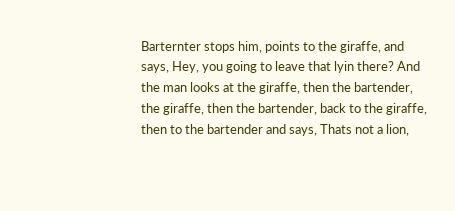Barternter stops him, points to the giraffe, and says, Hey, you going to leave that lyin there? And the man looks at the giraffe, then the bartender, the giraffe, then the bartender, back to the giraffe, then to the bartender and says, Thats not a lion,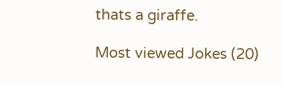thats a giraffe.

Most viewed Jokes (20)